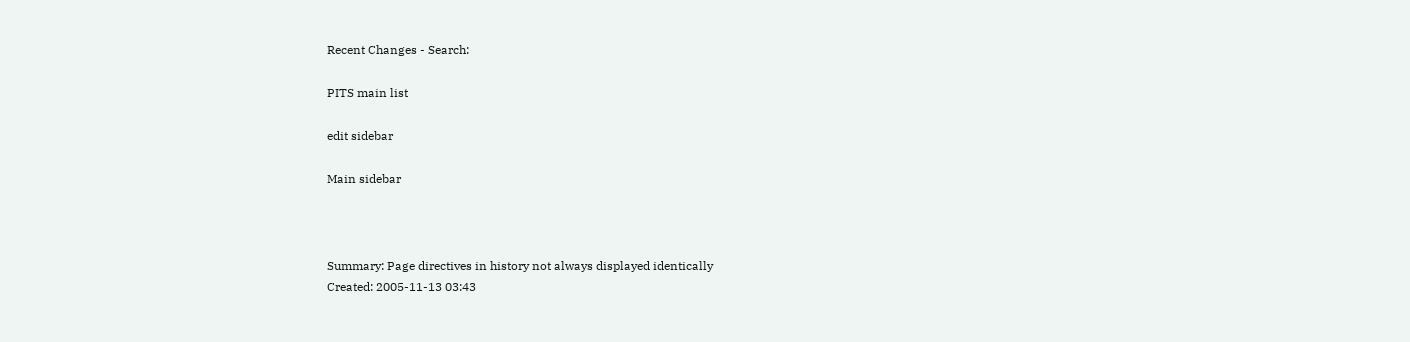Recent Changes - Search:

PITS main list

edit sidebar

Main sidebar



Summary: Page directives in history not always displayed identically
Created: 2005-11-13 03:43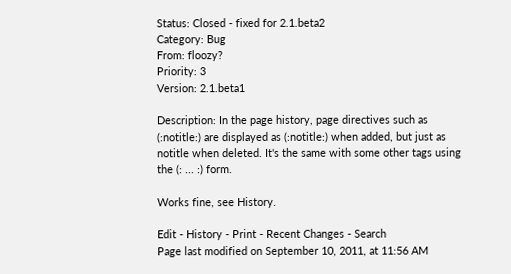Status: Closed - fixed for 2.1.beta2
Category: Bug
From: floozy?
Priority: 3
Version: 2.1.beta1

Description: In the page history, page directives such as (:notitle:) are displayed as (:notitle:) when added, but just as notitle when deleted. It's the same with some other tags using the (: ... :) form.

Works fine, see History.

Edit - History - Print - Recent Changes - Search
Page last modified on September 10, 2011, at 11:56 AM